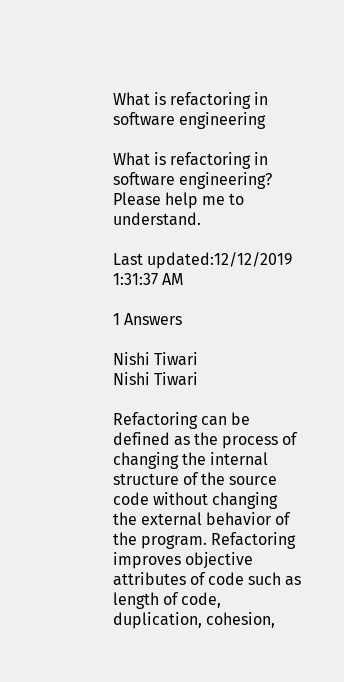What is refactoring in software engineering

What is refactoring in software engineering?
Please help me to understand.

Last updated:12/12/2019 1:31:37 AM

1 Answers

Nishi Tiwari
Nishi Tiwari

Refactoring can be defined as the process of changing the internal structure of the source code without changing the external behavior of the program. Refactoring improves objective attributes of code such as length of code, duplication, cohesion,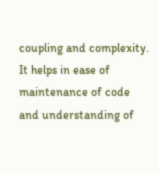coupling and complexity. It helps in ease of maintenance of code and understanding of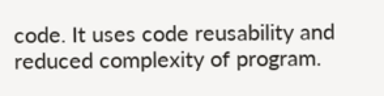code. It uses code reusability and reduced complexity of program.